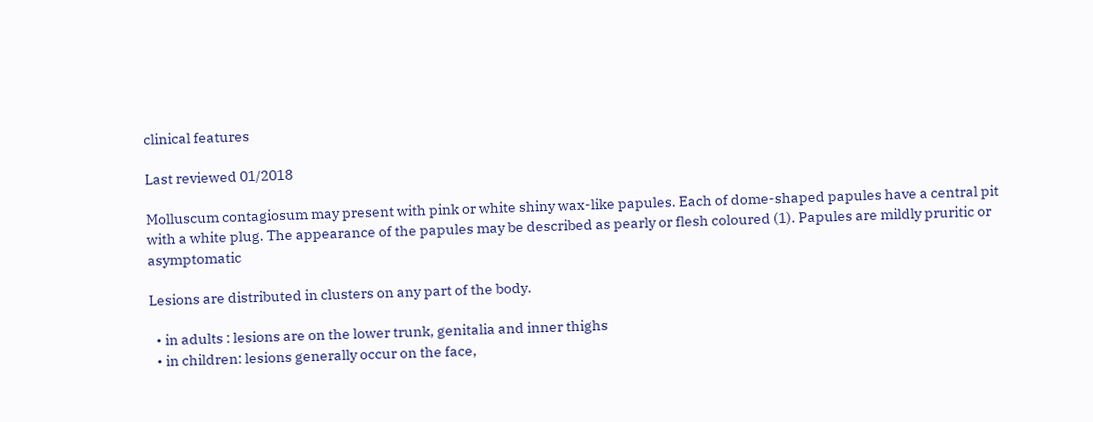clinical features

Last reviewed 01/2018

Molluscum contagiosum may present with pink or white shiny wax-like papules. Each of dome-shaped papules have a central pit with a white plug. The appearance of the papules may be described as pearly or flesh coloured (1). Papules are mildly pruritic or asymptomatic

Lesions are distributed in clusters on any part of the body.

  • in adults : lesions are on the lower trunk, genitalia and inner thighs
  • in children: lesions generally occur on the face,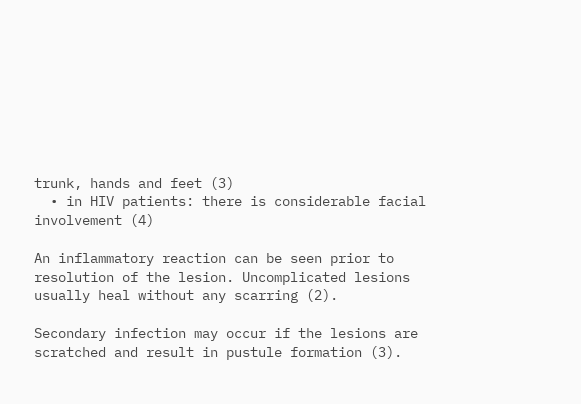trunk, hands and feet (3)
  • in HIV patients: there is considerable facial involvement (4)

An inflammatory reaction can be seen prior to resolution of the lesion. Uncomplicated lesions usually heal without any scarring (2).

Secondary infection may occur if the lesions are scratched and result in pustule formation (3).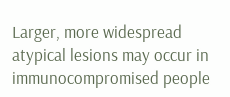Larger, more widespread atypical lesions may occur in immunocompromised people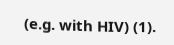(e.g. with HIV) (1).